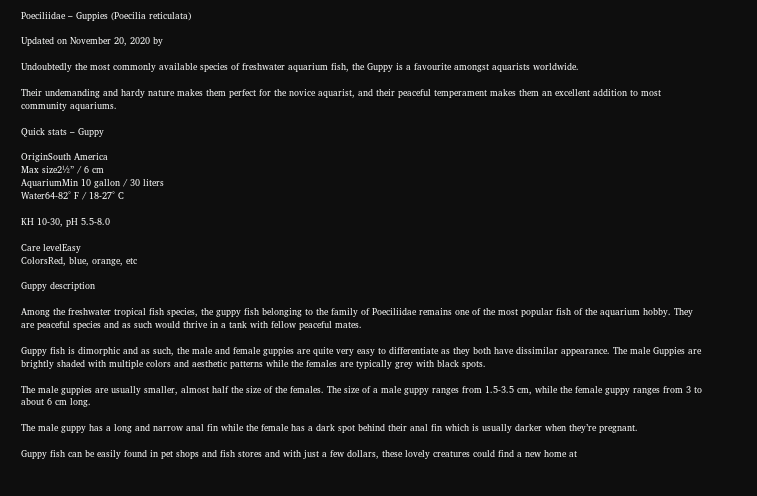Poeciliidae – Guppies (Poecilia reticulata)

Updated on November 20, 2020 by

Undoubtedly the most commonly available species of freshwater aquarium fish, the Guppy is a favourite amongst aquarists worldwide.

Their undemanding and hardy nature makes them perfect for the novice aquarist, and their peaceful temperament makes them an excellent addition to most community aquariums.

Quick stats – Guppy

OriginSouth America
Max size2½” / 6 cm
AquariumMin 10 gallon / 30 liters
Water64-82° F / 18-27° C

KH 10-30, pH 5.5-8.0

Care levelEasy
ColorsRed, blue, orange, etc

Guppy description

Among the freshwater tropical fish species, the guppy fish belonging to the family of Poeciliidae remains one of the most popular fish of the aquarium hobby. They are peaceful species and as such would thrive in a tank with fellow peaceful mates.

Guppy fish is dimorphic and as such, the male and female guppies are quite very easy to differentiate as they both have dissimilar appearance. The male Guppies are brightly shaded with multiple colors and aesthetic patterns while the females are typically grey with black spots.

The male guppies are usually smaller, almost half the size of the females. The size of a male guppy ranges from 1.5-3.5 cm, while the female guppy ranges from 3 to about 6 cm long.

The male guppy has a long and narrow anal fin while the female has a dark spot behind their anal fin which is usually darker when they’re pregnant.

Guppy fish can be easily found in pet shops and fish stores and with just a few dollars, these lovely creatures could find a new home at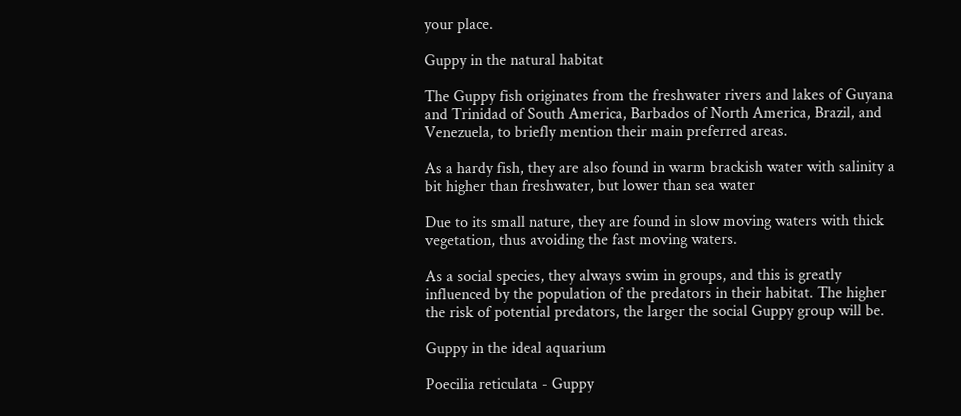your place.

Guppy in the natural habitat

The Guppy fish originates from the freshwater rivers and lakes of Guyana and Trinidad of South America, Barbados of North America, Brazil, and Venezuela, to briefly mention their main preferred areas.

As a hardy fish, they are also found in warm brackish water with salinity a bit higher than freshwater, but lower than sea water

Due to its small nature, they are found in slow moving waters with thick vegetation, thus avoiding the fast moving waters.

As a social species, they always swim in groups, and this is greatly influenced by the population of the predators in their habitat. The higher the risk of potential predators, the larger the social Guppy group will be.

Guppy in the ideal aquarium

Poecilia reticulata - Guppy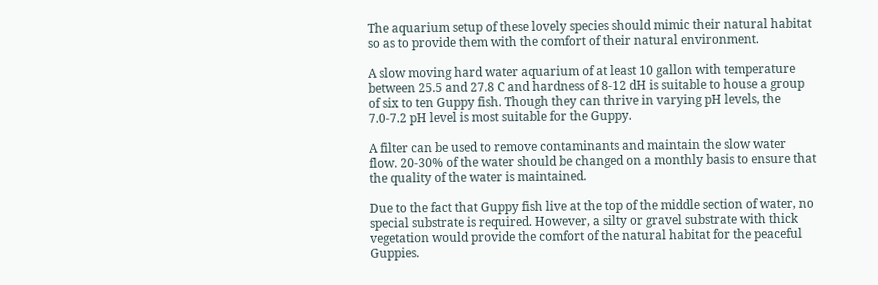The aquarium setup of these lovely species should mimic their natural habitat so as to provide them with the comfort of their natural environment.

A slow moving hard water aquarium of at least 10 gallon with temperature between 25.5 and 27.8 C and hardness of 8-12 dH is suitable to house a group of six to ten Guppy fish. Though they can thrive in varying pH levels, the 7.0-7.2 pH level is most suitable for the Guppy.

A filter can be used to remove contaminants and maintain the slow water flow. 20-30% of the water should be changed on a monthly basis to ensure that the quality of the water is maintained.

Due to the fact that Guppy fish live at the top of the middle section of water, no special substrate is required. However, a silty or gravel substrate with thick vegetation would provide the comfort of the natural habitat for the peaceful Guppies.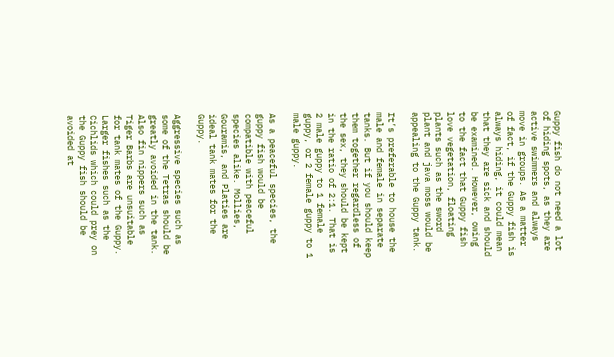Guppy fish do not need a lot of hiding spots, as they are active swimmers and always move in groups. As a matter of fact, if the Guppy fish is always hiding, it could mean that they are sick and should be examined. However, owing to the fact that Guppy fish love vegetation, floating plants such as the sword plant and java moss would be appealing to the Guppy tank.

It’s preferable to house the male and female in separate tanks. But if you should keep them together regardless of the sex, they should be kept in the ratio of 2:1. That is 2 male guppy to 1 female guppy, or 2 female guppy to 1 male guppy.

As a peaceful species, the guppy fish would be compatible with peaceful species alike. Mollies, Gouramis, and Platies are ideal tank mates for the Guppy.

Aggressive species such as some of the Tetras should be greatly avoided in the tank. Also fin nippers such as Tiger Barbs are unsuitable for tank mates of the Guppy. Larger fishes such as the Cichlids which could prey on the Guppy fish should be avoided at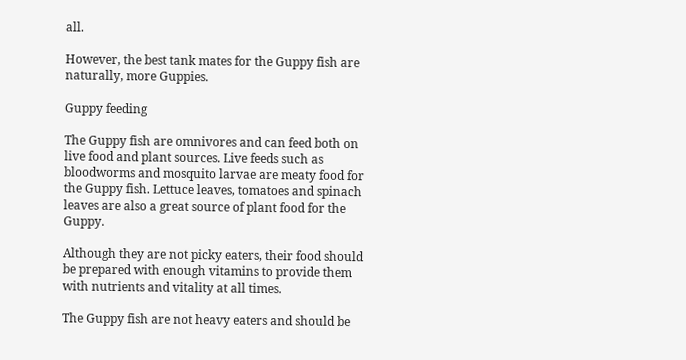all.

However, the best tank mates for the Guppy fish are naturally, more Guppies.

Guppy feeding

The Guppy fish are omnivores and can feed both on live food and plant sources. Live feeds such as bloodworms and mosquito larvae are meaty food for the Guppy fish. Lettuce leaves, tomatoes and spinach leaves are also a great source of plant food for the Guppy.

Although they are not picky eaters, their food should be prepared with enough vitamins to provide them with nutrients and vitality at all times.

The Guppy fish are not heavy eaters and should be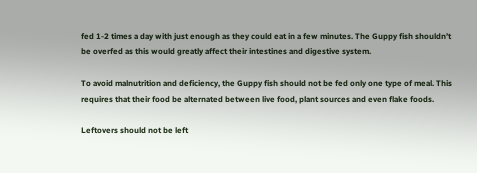fed 1-2 times a day with just enough as they could eat in a few minutes. The Guppy fish shouldn’t be overfed as this would greatly affect their intestines and digestive system.

To avoid malnutrition and deficiency, the Guppy fish should not be fed only one type of meal. This requires that their food be alternated between live food, plant sources and even flake foods.

Leftovers should not be left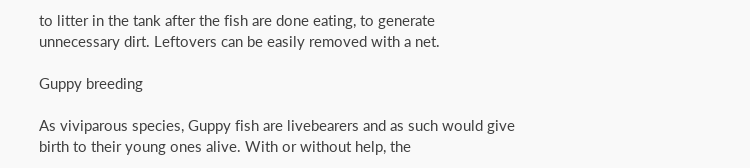to litter in the tank after the fish are done eating, to generate unnecessary dirt. Leftovers can be easily removed with a net.

Guppy breeding

As viviparous species, Guppy fish are livebearers and as such would give birth to their young ones alive. With or without help, the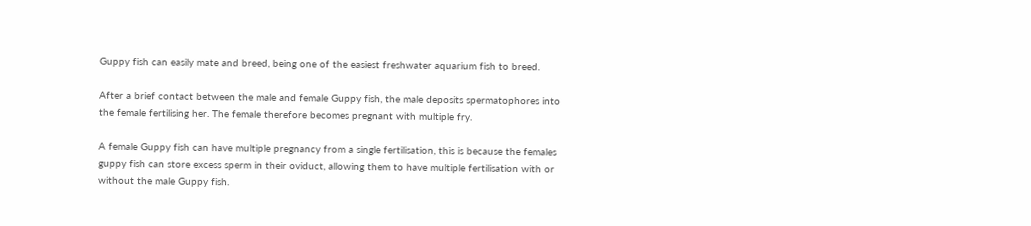Guppy fish can easily mate and breed, being one of the easiest freshwater aquarium fish to breed.

After a brief contact between the male and female Guppy fish, the male deposits spermatophores into the female fertilising her. The female therefore becomes pregnant with multiple fry.

A female Guppy fish can have multiple pregnancy from a single fertilisation, this is because the females guppy fish can store excess sperm in their oviduct, allowing them to have multiple fertilisation with or without the male Guppy fish.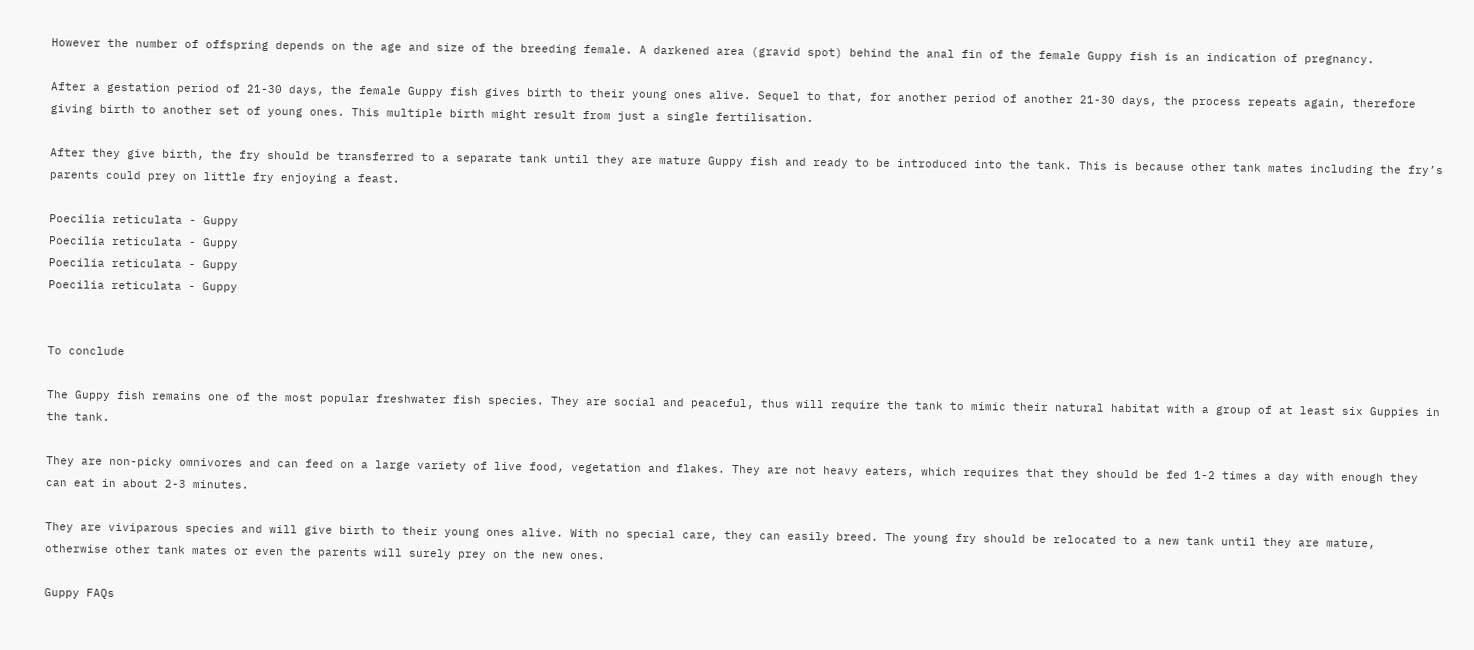However the number of offspring depends on the age and size of the breeding female. A darkened area (gravid spot) behind the anal fin of the female Guppy fish is an indication of pregnancy.

After a gestation period of 21-30 days, the female Guppy fish gives birth to their young ones alive. Sequel to that, for another period of another 21-30 days, the process repeats again, therefore giving birth to another set of young ones. This multiple birth might result from just a single fertilisation.

After they give birth, the fry should be transferred to a separate tank until they are mature Guppy fish and ready to be introduced into the tank. This is because other tank mates including the fry’s parents could prey on little fry enjoying a feast.

Poecilia reticulata - Guppy
Poecilia reticulata - Guppy
Poecilia reticulata - Guppy
Poecilia reticulata - Guppy


To conclude

The Guppy fish remains one of the most popular freshwater fish species. They are social and peaceful, thus will require the tank to mimic their natural habitat with a group of at least six Guppies in the tank.

They are non-picky omnivores and can feed on a large variety of live food, vegetation and flakes. They are not heavy eaters, which requires that they should be fed 1-2 times a day with enough they can eat in about 2-3 minutes.

They are viviparous species and will give birth to their young ones alive. With no special care, they can easily breed. The young fry should be relocated to a new tank until they are mature, otherwise other tank mates or even the parents will surely prey on the new ones.

Guppy FAQs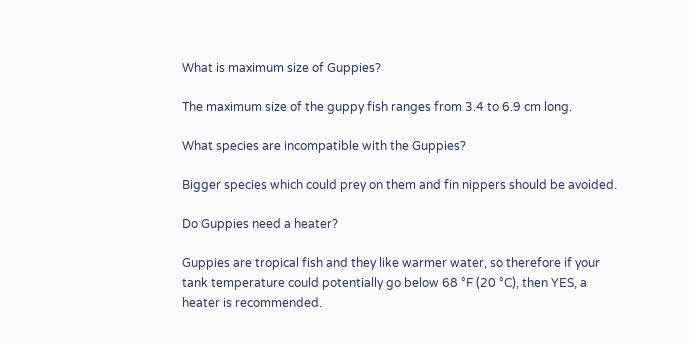What is maximum size of Guppies?

The maximum size of the guppy fish ranges from 3.4 to 6.9 cm long.

What species are incompatible with the Guppies?

Bigger species which could prey on them and fin nippers should be avoided.

Do Guppies need a heater?

Guppies are tropical fish and they like warmer water, so therefore if your tank temperature could potentially go below 68 °F (20 °C), then YES, a heater is recommended.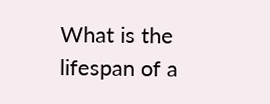What is the lifespan of a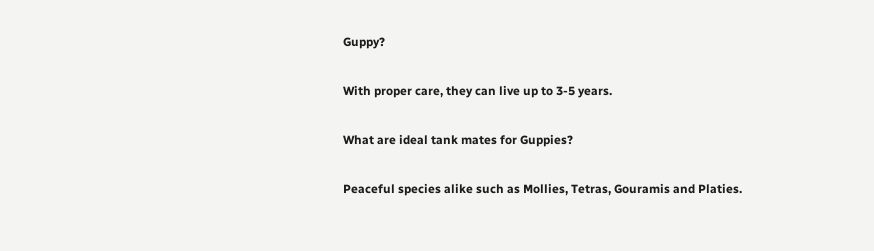Guppy?

With proper care, they can live up to 3-5 years.

What are ideal tank mates for Guppies?

Peaceful species alike such as Mollies, Tetras, Gouramis and Platies.